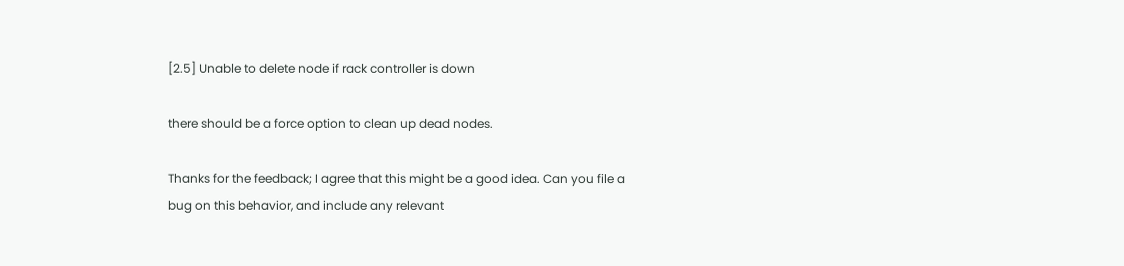[2.5] Unable to delete node if rack controller is down

there should be a force option to clean up dead nodes.

Thanks for the feedback; I agree that this might be a good idea. Can you file a bug on this behavior, and include any relevant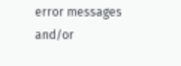error messages and/or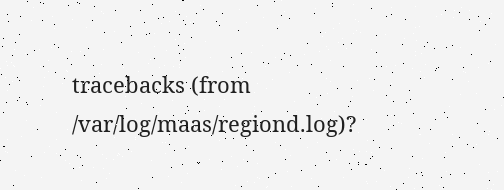tracebacks (from /var/log/maas/regiond.log)?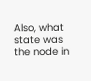Also, what state was the node in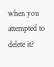when you attempted to delete it?